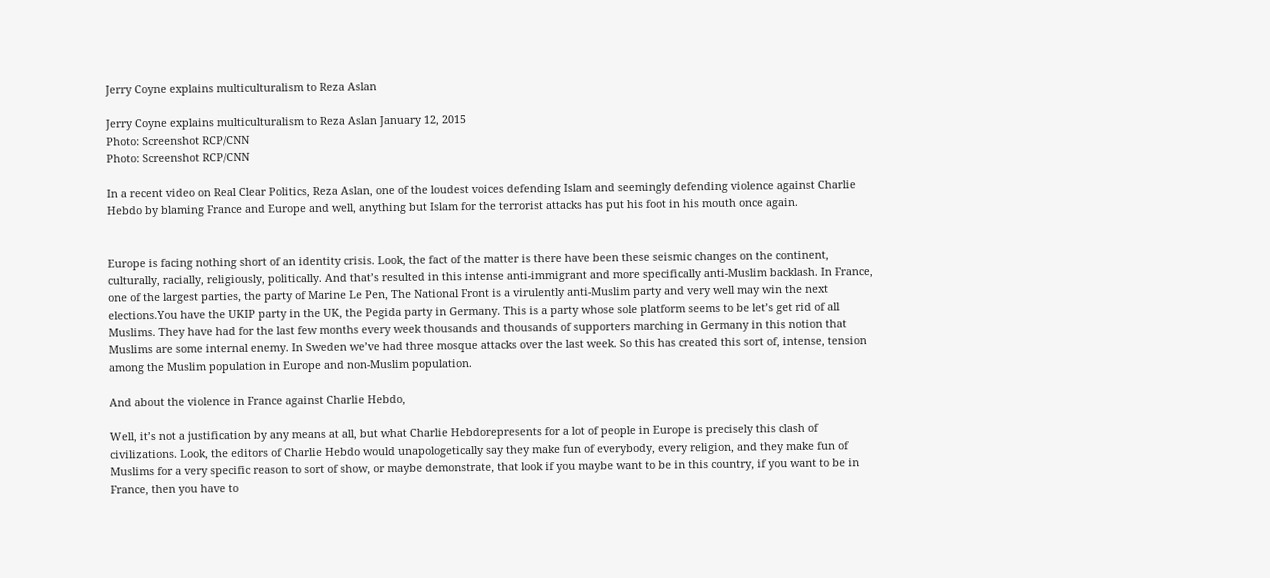Jerry Coyne explains multiculturalism to Reza Aslan

Jerry Coyne explains multiculturalism to Reza Aslan January 12, 2015
Photo: Screenshot RCP/CNN
Photo: Screenshot RCP/CNN

In a recent video on Real Clear Politics, Reza Aslan, one of the loudest voices defending Islam and seemingly defending violence against Charlie Hebdo by blaming France and Europe and well, anything but Islam for the terrorist attacks has put his foot in his mouth once again.


Europe is facing nothing short of an identity crisis. Look, the fact of the matter is there have been these seismic changes on the continent, culturally, racially, religiously, politically. And that’s resulted in this intense anti-immigrant and more specifically anti-Muslim backlash. In France, one of the largest parties, the party of Marine Le Pen, The National Front is a virulently anti-Muslim party and very well may win the next elections.You have the UKIP party in the UK, the Pegida party in Germany. This is a party whose sole platform seems to be let’s get rid of all Muslims. They have had for the last few months every week thousands and thousands of supporters marching in Germany in this notion that Muslims are some internal enemy. In Sweden we’ve had three mosque attacks over the last week. So this has created this sort of, intense, tension among the Muslim population in Europe and non-Muslim population.

And about the violence in France against Charlie Hebdo,

Well, it’s not a justification by any means at all, but what Charlie Hebdorepresents for a lot of people in Europe is precisely this clash of civilizations. Look, the editors of Charlie Hebdo would unapologetically say they make fun of everybody, every religion, and they make fun of Muslims for a very specific reason to sort of show, or maybe demonstrate, that look if you maybe want to be in this country, if you want to be in France, then you have to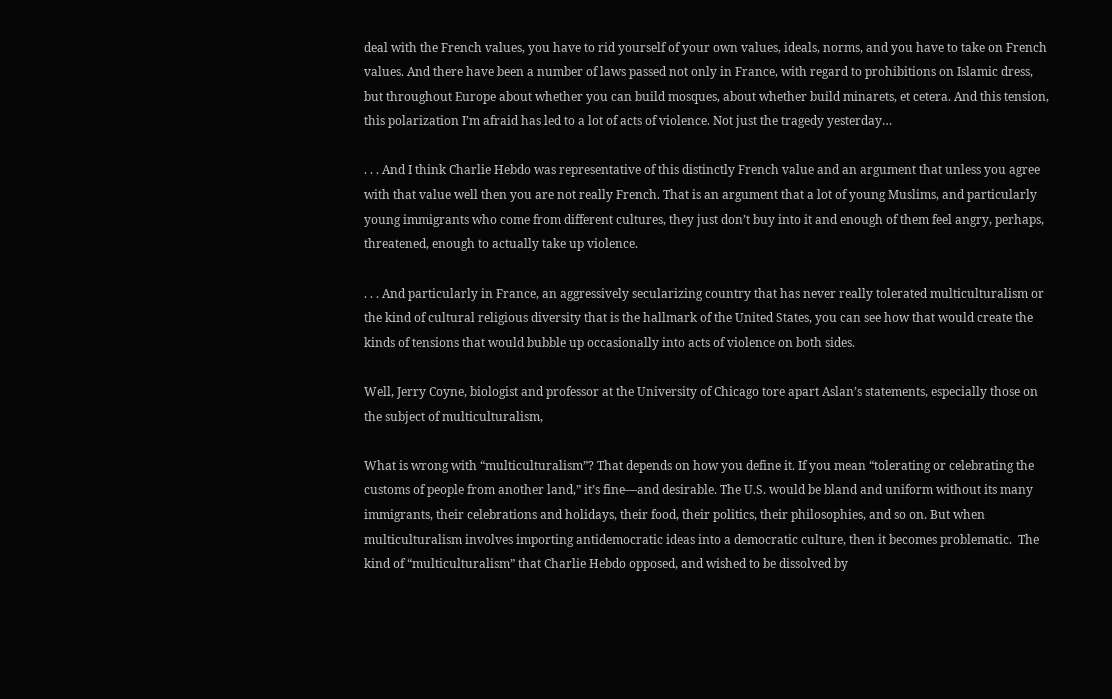deal with the French values, you have to rid yourself of your own values, ideals, norms, and you have to take on French values. And there have been a number of laws passed not only in France, with regard to prohibitions on Islamic dress, but throughout Europe about whether you can build mosques, about whether build minarets, et cetera. And this tension, this polarization I’m afraid has led to a lot of acts of violence. Not just the tragedy yesterday…

. . . And I think Charlie Hebdo was representative of this distinctly French value and an argument that unless you agree with that value well then you are not really French. That is an argument that a lot of young Muslims, and particularly young immigrants who come from different cultures, they just don’t buy into it and enough of them feel angry, perhaps, threatened, enough to actually take up violence.

. . . And particularly in France, an aggressively secularizing country that has never really tolerated multiculturalism or the kind of cultural religious diversity that is the hallmark of the United States, you can see how that would create the kinds of tensions that would bubble up occasionally into acts of violence on both sides.

Well, Jerry Coyne, biologist and professor at the University of Chicago tore apart Aslan’s statements, especially those on the subject of multiculturalism,

What is wrong with “multiculturalism”? That depends on how you define it. If you mean “tolerating or celebrating the customs of people from another land,” it’s fine—and desirable. The U.S. would be bland and uniform without its many immigrants, their celebrations and holidays, their food, their politics, their philosophies, and so on. But when multiculturalism involves importing antidemocratic ideas into a democratic culture, then it becomes problematic.  The kind of “multiculturalism” that Charlie Hebdo opposed, and wished to be dissolved by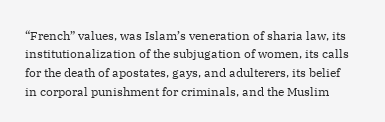“French” values, was Islam’s veneration of sharia law, its institutionalization of the subjugation of women, its calls for the death of apostates, gays, and adulterers, its belief in corporal punishment for criminals, and the Muslim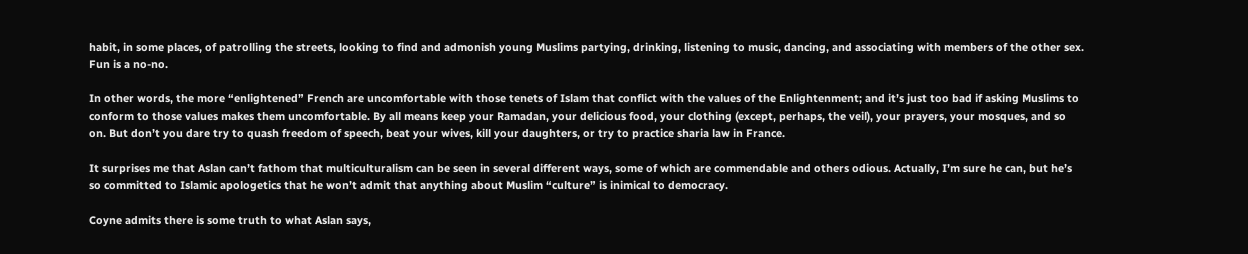habit, in some places, of patrolling the streets, looking to find and admonish young Muslims partying, drinking, listening to music, dancing, and associating with members of the other sex. Fun is a no-no.

In other words, the more “enlightened” French are uncomfortable with those tenets of Islam that conflict with the values of the Enlightenment; and it’s just too bad if asking Muslims to conform to those values makes them uncomfortable. By all means keep your Ramadan, your delicious food, your clothing (except, perhaps, the veil), your prayers, your mosques, and so on. But don’t you dare try to quash freedom of speech, beat your wives, kill your daughters, or try to practice sharia law in France.

It surprises me that Aslan can’t fathom that multiculturalism can be seen in several different ways, some of which are commendable and others odious. Actually, I’m sure he can, but he’s so committed to Islamic apologetics that he won’t admit that anything about Muslim “culture” is inimical to democracy.

Coyne admits there is some truth to what Aslan says,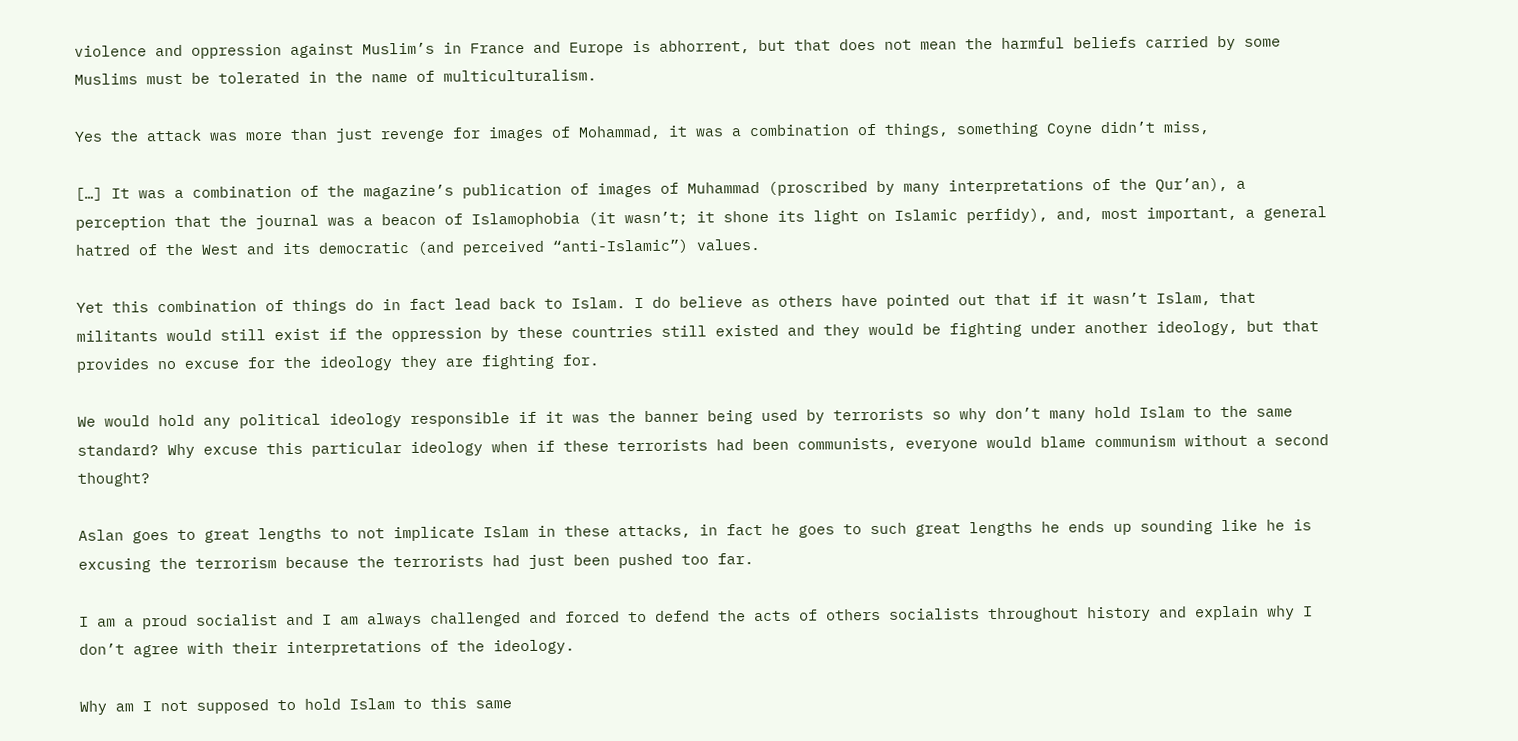violence and oppression against Muslim’s in France and Europe is abhorrent, but that does not mean the harmful beliefs carried by some Muslims must be tolerated in the name of multiculturalism.

Yes the attack was more than just revenge for images of Mohammad, it was a combination of things, something Coyne didn’t miss,

[…] It was a combination of the magazine’s publication of images of Muhammad (proscribed by many interpretations of the Qur’an), a perception that the journal was a beacon of Islamophobia (it wasn’t; it shone its light on Islamic perfidy), and, most important, a general hatred of the West and its democratic (and perceived “anti-Islamic”) values.

Yet this combination of things do in fact lead back to Islam. I do believe as others have pointed out that if it wasn’t Islam, that militants would still exist if the oppression by these countries still existed and they would be fighting under another ideology, but that provides no excuse for the ideology they are fighting for.

We would hold any political ideology responsible if it was the banner being used by terrorists so why don’t many hold Islam to the same standard? Why excuse this particular ideology when if these terrorists had been communists, everyone would blame communism without a second thought?

Aslan goes to great lengths to not implicate Islam in these attacks, in fact he goes to such great lengths he ends up sounding like he is excusing the terrorism because the terrorists had just been pushed too far.

I am a proud socialist and I am always challenged and forced to defend the acts of others socialists throughout history and explain why I don’t agree with their interpretations of the ideology.

Why am I not supposed to hold Islam to this same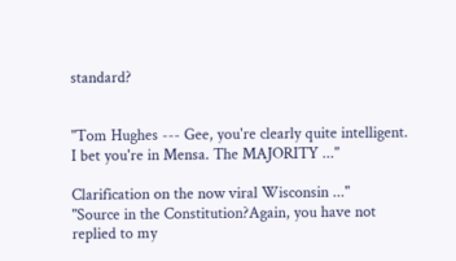standard?


"Tom Hughes --- Gee, you're clearly quite intelligent. I bet you're in Mensa. The MAJORITY ..."

Clarification on the now viral Wisconsin ..."
"Source in the Constitution?Again, you have not replied to my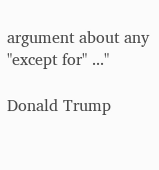argument about any "except for" ..."

Donald Trump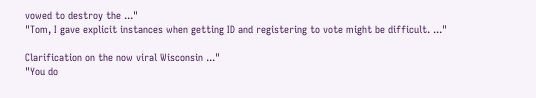vowed to destroy the ..."
"Tom, I gave explicit instances when getting ID and registering to vote might be difficult. ..."

Clarification on the now viral Wisconsin ..."
"You do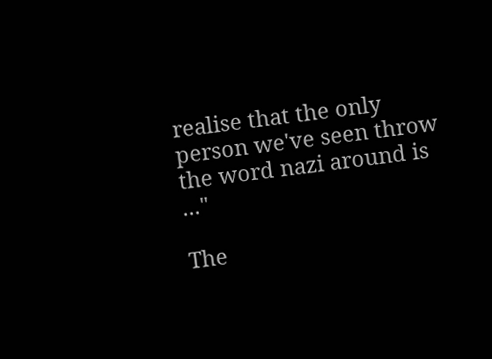realise that the only person we've seen throw the word nazi around is ..."

The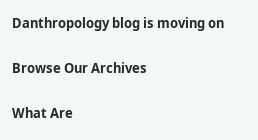Danthropology blog is moving on

Browse Our Archives

What Are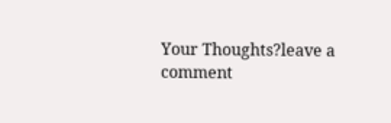Your Thoughts?leave a comment